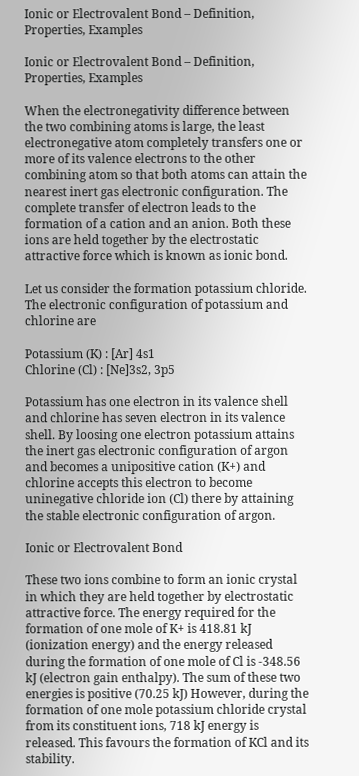Ionic or Electrovalent Bond – Definition, Properties, Examples

Ionic or Electrovalent Bond – Definition, Properties, Examples

When the electronegativity difference between the two combining atoms is large, the least electronegative atom completely transfers one or more of its valence electrons to the other combining atom so that both atoms can attain the nearest inert gas electronic configuration. The complete transfer of electron leads to the formation of a cation and an anion. Both these ions are held together by the electrostatic attractive force which is known as ionic bond.

Let us consider the formation potassium chloride. The electronic configuration of potassium and chlorine are

Potassium (K) : [Ar] 4s1
Chlorine (Cl) : [Ne]3s2, 3p5

Potassium has one electron in its valence shell and chlorine has seven electron in its valence shell. By loosing one electron potassium attains the inert gas electronic configuration of argon and becomes a unipositive cation (K+) and chlorine accepts this electron to become uninegative chloride ion (Cl) there by attaining the stable electronic configuration of argon.

Ionic or Electrovalent Bond

These two ions combine to form an ionic crystal in which they are held together by electrostatic attractive force. The energy required for the formation of one mole of K+ is 418.81 kJ (ionization energy) and the energy released during the formation of one mole of Cl is -348.56 kJ (electron gain enthalpy). The sum of these two energies is positive (70.25 kJ) However, during the formation of one mole potassium chloride crystal from its constituent ions, 718 kJ energy is released. This favours the formation of KCl and its stability.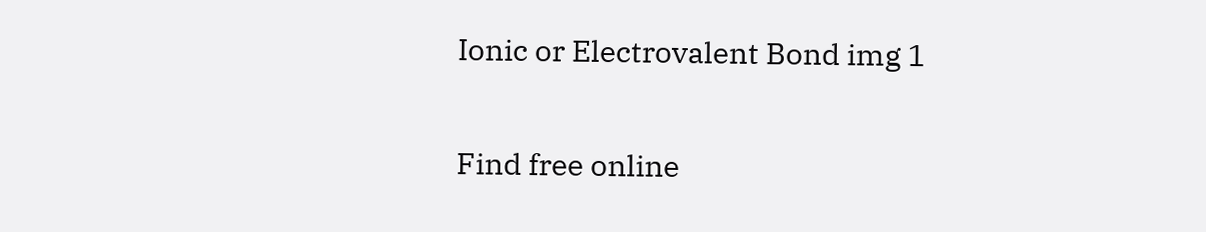Ionic or Electrovalent Bond img 1

Find free online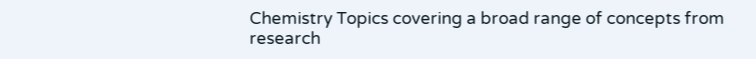Chemistry Topics covering a broad range of concepts from research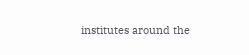institutes around the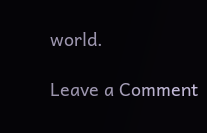world.

Leave a Comment